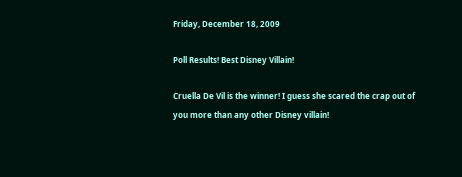Friday, December 18, 2009

Poll Results! Best Disney Villain!

Cruella De Vil is the winner! I guess she scared the crap out of you more than any other Disney villain!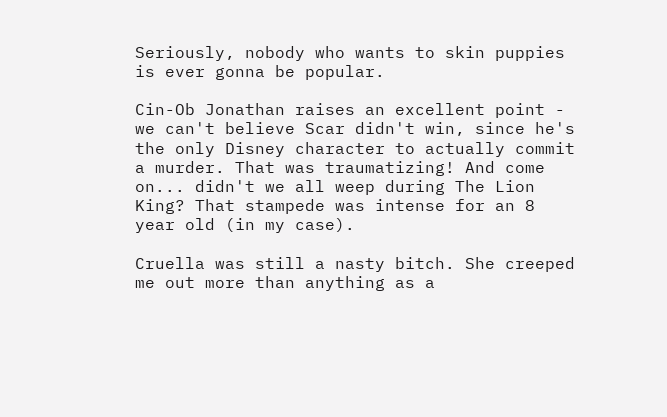Seriously, nobody who wants to skin puppies is ever gonna be popular.

Cin-Ob Jonathan raises an excellent point - we can't believe Scar didn't win, since he's the only Disney character to actually commit a murder. That was traumatizing! And come on... didn't we all weep during The Lion King? That stampede was intense for an 8 year old (in my case).

Cruella was still a nasty bitch. She creeped me out more than anything as a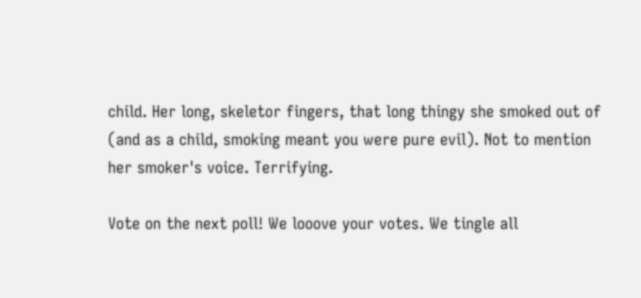child. Her long, skeletor fingers, that long thingy she smoked out of (and as a child, smoking meant you were pure evil). Not to mention her smoker's voice. Terrifying.

Vote on the next poll! We looove your votes. We tingle all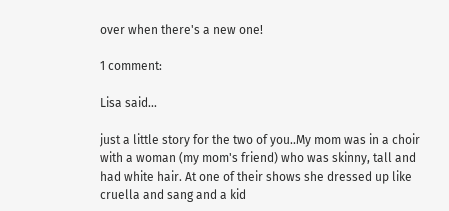over when there's a new one!

1 comment:

Lisa said...

just a little story for the two of you..My mom was in a choir with a woman (my mom's friend) who was skinny, tall and had white hair. At one of their shows she dressed up like cruella and sang and a kid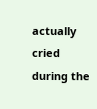actually cried during the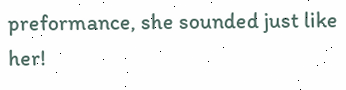preformance, she sounded just like her!